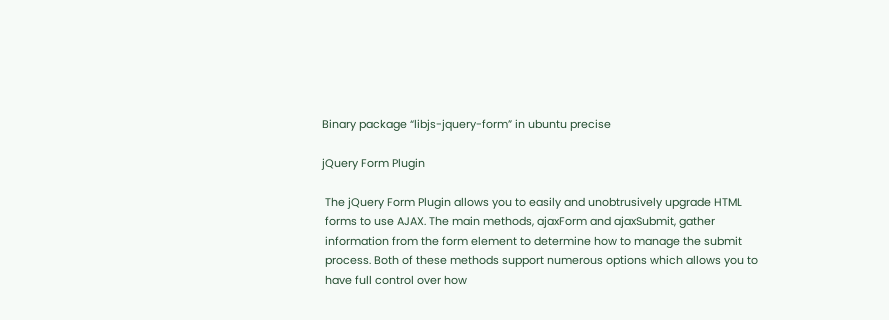Binary package “libjs-jquery-form” in ubuntu precise

jQuery Form Plugin

 The jQuery Form Plugin allows you to easily and unobtrusively upgrade HTML
 forms to use AJAX. The main methods, ajaxForm and ajaxSubmit, gather
 information from the form element to determine how to manage the submit
 process. Both of these methods support numerous options which allows you to
 have full control over how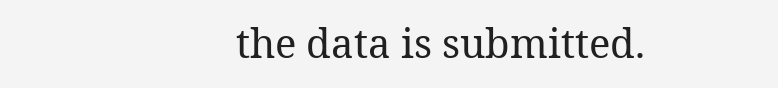the data is submitted.